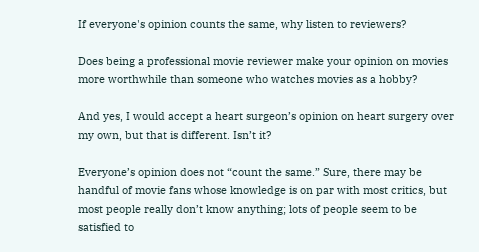If everyone's opinion counts the same, why listen to reviewers?

Does being a professional movie reviewer make your opinion on movies more worthwhile than someone who watches movies as a hobby?

And yes, I would accept a heart surgeon’s opinion on heart surgery over my own, but that is different. Isn’t it?

Everyone’s opinion does not “count the same.” Sure, there may be handful of movie fans whose knowledge is on par with most critics, but most people really don’t know anything; lots of people seem to be satisfied to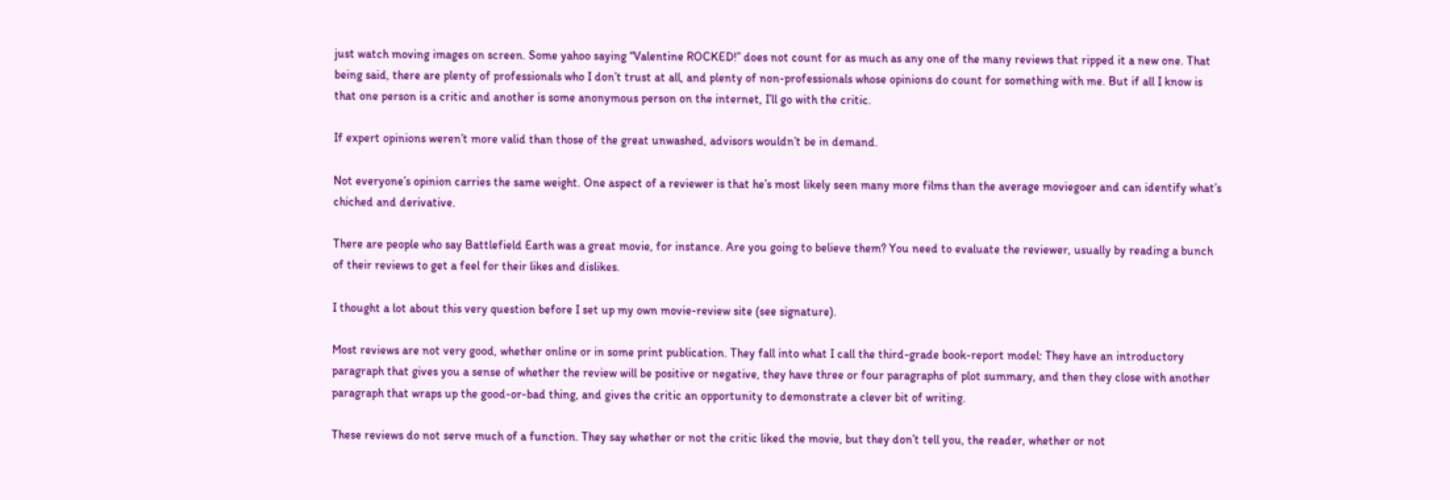just watch moving images on screen. Some yahoo saying “Valentine ROCKED!” does not count for as much as any one of the many reviews that ripped it a new one. That being said, there are plenty of professionals who I don’t trust at all, and plenty of non-professionals whose opinions do count for something with me. But if all I know is that one person is a critic and another is some anonymous person on the internet, I’ll go with the critic.

If expert opinions weren’t more valid than those of the great unwashed, advisors wouldn’t be in demand.

Not everyone’s opinion carries the same weight. One aspect of a reviewer is that he’s most likely seen many more films than the average moviegoer and can identify what’s chiched and derivative.

There are people who say Battlefield Earth was a great movie, for instance. Are you going to believe them? You need to evaluate the reviewer, usually by reading a bunch of their reviews to get a feel for their likes and dislikes.

I thought a lot about this very question before I set up my own movie-review site (see signature).

Most reviews are not very good, whether online or in some print publication. They fall into what I call the third-grade book-report model: They have an introductory paragraph that gives you a sense of whether the review will be positive or negative, they have three or four paragraphs of plot summary, and then they close with another paragraph that wraps up the good-or-bad thing, and gives the critic an opportunity to demonstrate a clever bit of writing.

These reviews do not serve much of a function. They say whether or not the critic liked the movie, but they don’t tell you, the reader, whether or not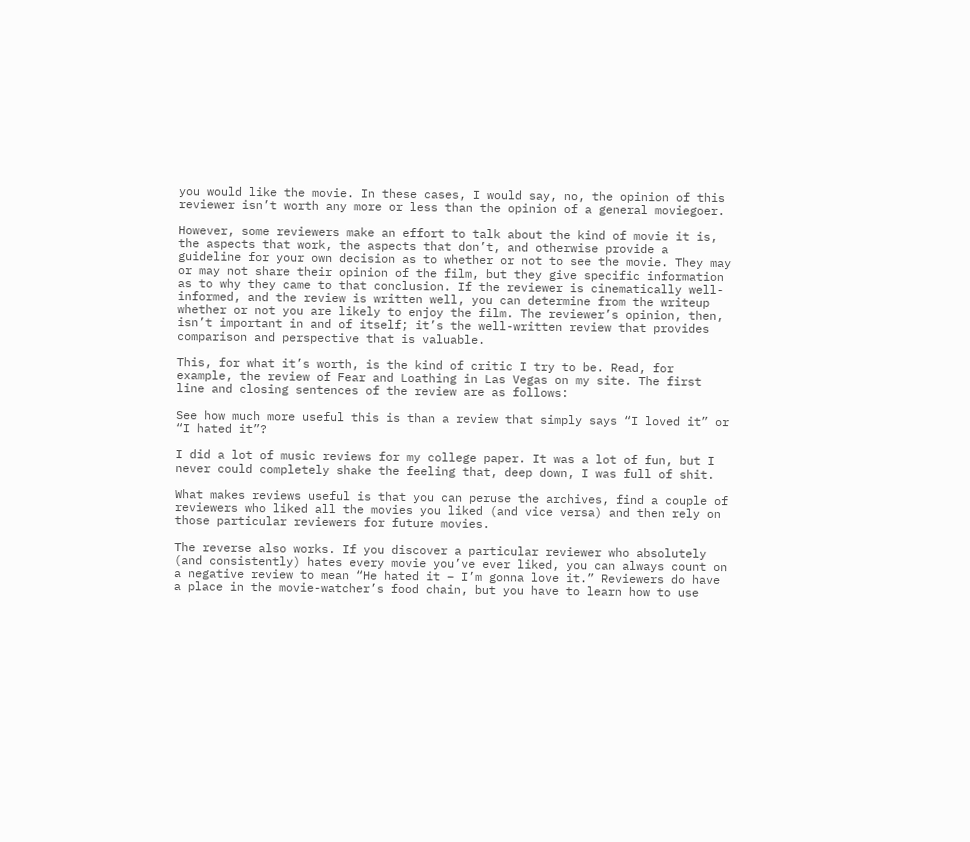you would like the movie. In these cases, I would say, no, the opinion of this reviewer isn’t worth any more or less than the opinion of a general moviegoer.

However, some reviewers make an effort to talk about the kind of movie it is, the aspects that work, the aspects that don’t, and otherwise provide a guideline for your own decision as to whether or not to see the movie. They may or may not share their opinion of the film, but they give specific information as to why they came to that conclusion. If the reviewer is cinematically well-informed, and the review is written well, you can determine from the writeup whether or not you are likely to enjoy the film. The reviewer’s opinion, then, isn’t important in and of itself; it’s the well-written review that provides comparison and perspective that is valuable.

This, for what it’s worth, is the kind of critic I try to be. Read, for example, the review of Fear and Loathing in Las Vegas on my site. The first line and closing sentences of the review are as follows:

See how much more useful this is than a review that simply says “I loved it” or “I hated it”?

I did a lot of music reviews for my college paper. It was a lot of fun, but I never could completely shake the feeling that, deep down, I was full of shit.

What makes reviews useful is that you can peruse the archives, find a couple of reviewers who liked all the movies you liked (and vice versa) and then rely on those particular reviewers for future movies.

The reverse also works. If you discover a particular reviewer who absolutely (and consistently) hates every movie you’ve ever liked, you can always count on a negative review to mean “He hated it – I’m gonna love it.” Reviewers do have a place in the movie-watcher’s food chain, but you have to learn how to use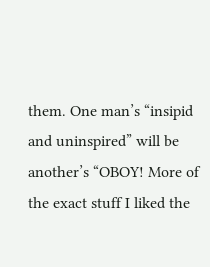them. One man’s “insipid and uninspired” will be another’s “OBOY! More of the exact stuff I liked the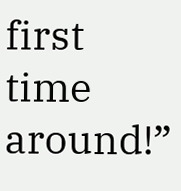first time around!”